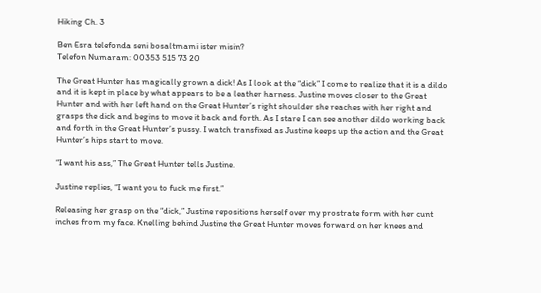Hiking Ch. 3

Ben Esra telefonda seni bosaltmami ister misin?
Telefon Numaram: 00353 515 73 20

The Great Hunter has magically grown a dick! As I look at the “dick” I come to realize that it is a dildo and it is kept in place by what appears to be a leather harness. Justine moves closer to the Great Hunter and with her left hand on the Great Hunter’s right shoulder she reaches with her right and grasps the dick and begins to move it back and forth. As I stare I can see another dildo working back and forth in the Great Hunter’s pussy. I watch transfixed as Justine keeps up the action and the Great Hunter’s hips start to move.

“I want his ass,” The Great Hunter tells Justine.

Justine replies, “I want you to fuck me first.”

Releasing her grasp on the “dick,” Justine repositions herself over my prostrate form with her cunt inches from my face. Knelling behind Justine the Great Hunter moves forward on her knees and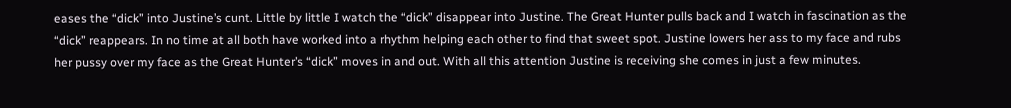eases the “dick” into Justine’s cunt. Little by little I watch the “dick” disappear into Justine. The Great Hunter pulls back and I watch in fascination as the “dick” reappears. In no time at all both have worked into a rhythm helping each other to find that sweet spot. Justine lowers her ass to my face and rubs her pussy over my face as the Great Hunter’s “dick” moves in and out. With all this attention Justine is receiving she comes in just a few minutes.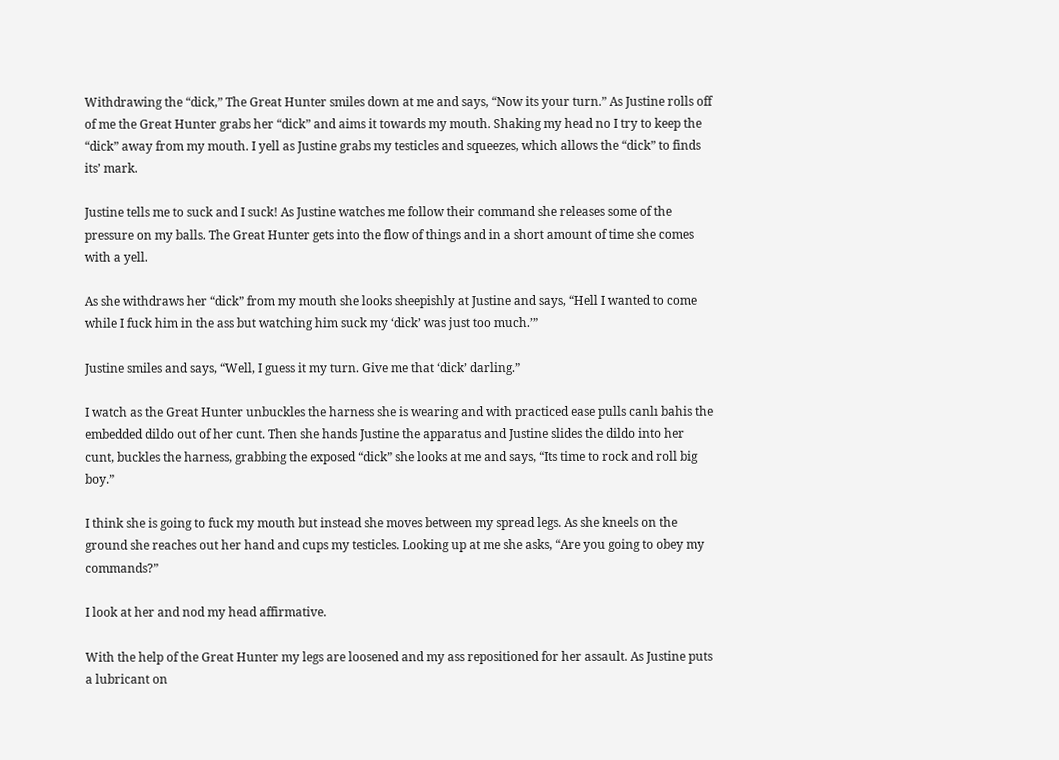Withdrawing the “dick,” The Great Hunter smiles down at me and says, “Now its your turn.” As Justine rolls off of me the Great Hunter grabs her “dick” and aims it towards my mouth. Shaking my head no I try to keep the “dick” away from my mouth. I yell as Justine grabs my testicles and squeezes, which allows the “dick” to finds its’ mark.

Justine tells me to suck and I suck! As Justine watches me follow their command she releases some of the pressure on my balls. The Great Hunter gets into the flow of things and in a short amount of time she comes with a yell.

As she withdraws her “dick” from my mouth she looks sheepishly at Justine and says, “Hell I wanted to come while I fuck him in the ass but watching him suck my ‘dick’ was just too much.’”

Justine smiles and says, “Well, I guess it my turn. Give me that ‘dick’ darling.”

I watch as the Great Hunter unbuckles the harness she is wearing and with practiced ease pulls canlı bahis the embedded dildo out of her cunt. Then she hands Justine the apparatus and Justine slides the dildo into her cunt, buckles the harness, grabbing the exposed “dick” she looks at me and says, “Its time to rock and roll big boy.”

I think she is going to fuck my mouth but instead she moves between my spread legs. As she kneels on the ground she reaches out her hand and cups my testicles. Looking up at me she asks, “Are you going to obey my commands?”

I look at her and nod my head affirmative.

With the help of the Great Hunter my legs are loosened and my ass repositioned for her assault. As Justine puts a lubricant on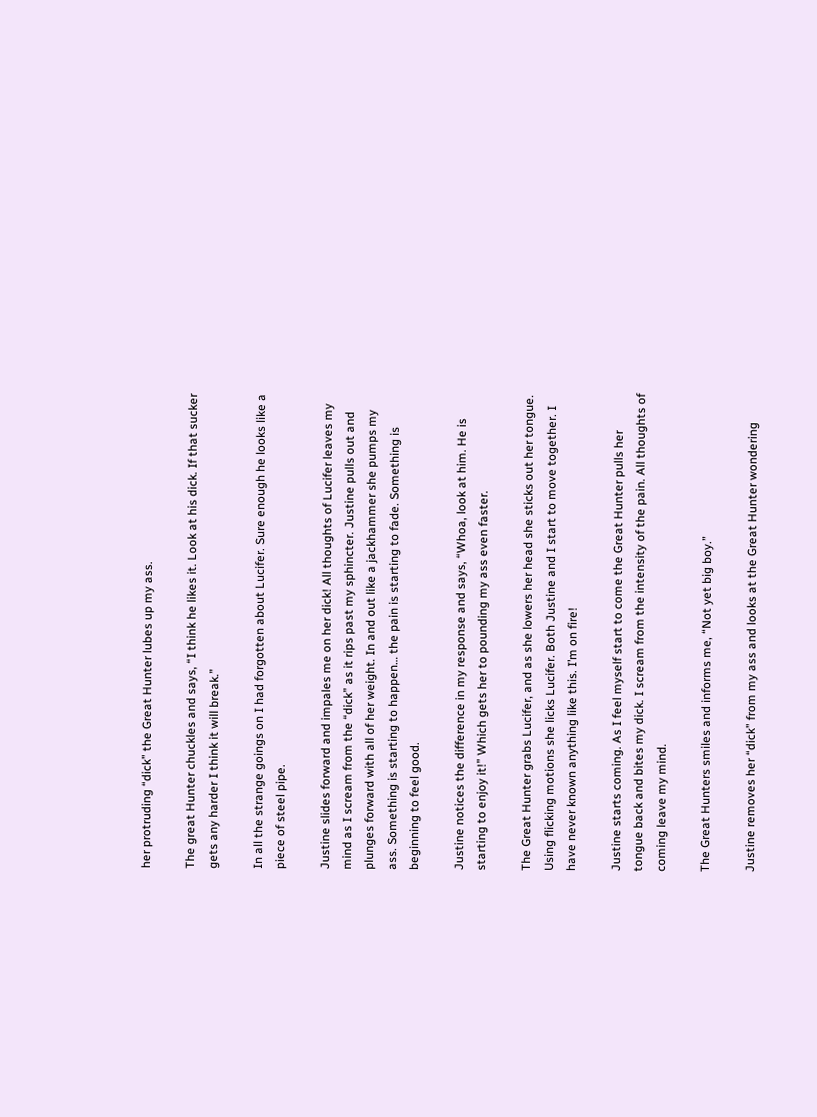her protruding “dick” the Great Hunter lubes up my ass.

The great Hunter chuckles and says, “I think he likes it. Look at his dick. If that sucker gets any harder I think it will break.”

In all the strange goings on I had forgotten about Lucifer. Sure enough he looks like a piece of steel pipe.

Justine slides forward and impales me on her dick! All thoughts of Lucifer leaves my mind as I scream from the “dick” as it rips past my sphincter. Justine pulls out and plunges forward with all of her weight. In and out like a jackhammer she pumps my ass. Something is starting to happen… the pain is starting to fade. Something is beginning to feel good.

Justine notices the difference in my response and says, “Whoa, look at him. He is starting to enjoy it!” Which gets her to pounding my ass even faster.

The Great Hunter grabs Lucifer, and as she lowers her head she sticks out her tongue. Using flicking motions she licks Lucifer. Both Justine and I start to move together. I have never known anything like this. I’m on fire!

Justine starts coming. As I feel myself start to come the Great Hunter pulls her tongue back and bites my dick. I scream from the intensity of the pain. All thoughts of coming leave my mind.

The Great Hunters smiles and informs me, “Not yet big boy.”

Justine removes her “dick” from my ass and looks at the Great Hunter wondering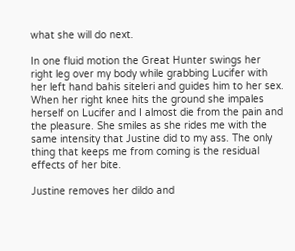what she will do next.

In one fluid motion the Great Hunter swings her right leg over my body while grabbing Lucifer with her left hand bahis siteleri and guides him to her sex. When her right knee hits the ground she impales herself on Lucifer and I almost die from the pain and the pleasure. She smiles as she rides me with the same intensity that Justine did to my ass. The only thing that keeps me from coming is the residual effects of her bite.

Justine removes her dildo and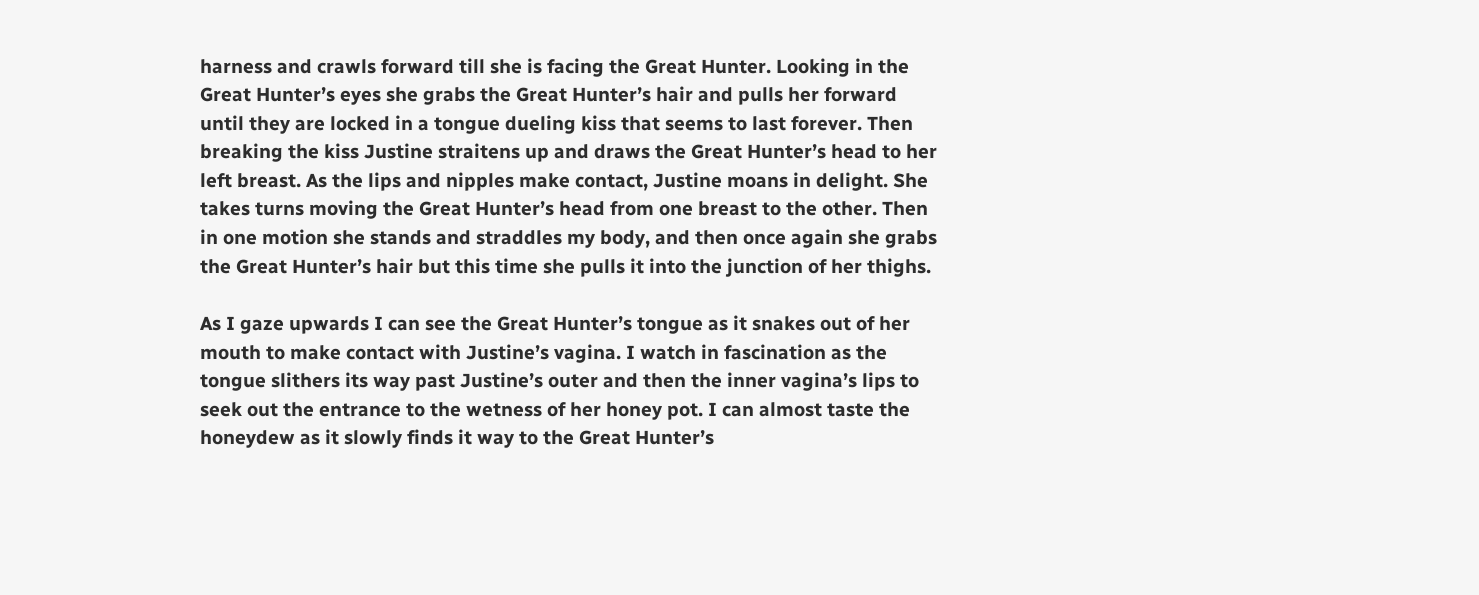harness and crawls forward till she is facing the Great Hunter. Looking in the Great Hunter’s eyes she grabs the Great Hunter’s hair and pulls her forward until they are locked in a tongue dueling kiss that seems to last forever. Then breaking the kiss Justine straitens up and draws the Great Hunter’s head to her left breast. As the lips and nipples make contact, Justine moans in delight. She takes turns moving the Great Hunter’s head from one breast to the other. Then in one motion she stands and straddles my body, and then once again she grabs the Great Hunter’s hair but this time she pulls it into the junction of her thighs.

As I gaze upwards I can see the Great Hunter’s tongue as it snakes out of her mouth to make contact with Justine’s vagina. I watch in fascination as the tongue slithers its way past Justine’s outer and then the inner vagina’s lips to seek out the entrance to the wetness of her honey pot. I can almost taste the honeydew as it slowly finds it way to the Great Hunter’s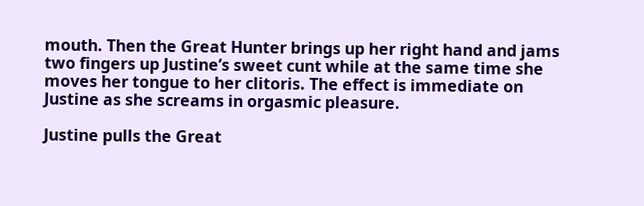mouth. Then the Great Hunter brings up her right hand and jams two fingers up Justine’s sweet cunt while at the same time she moves her tongue to her clitoris. The effect is immediate on Justine as she screams in orgasmic pleasure.

Justine pulls the Great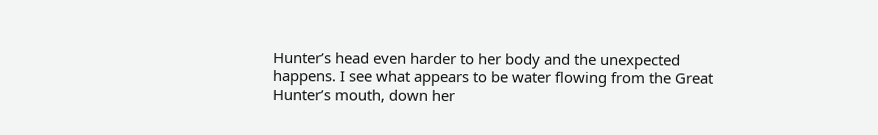Hunter’s head even harder to her body and the unexpected happens. I see what appears to be water flowing from the Great Hunter’s mouth, down her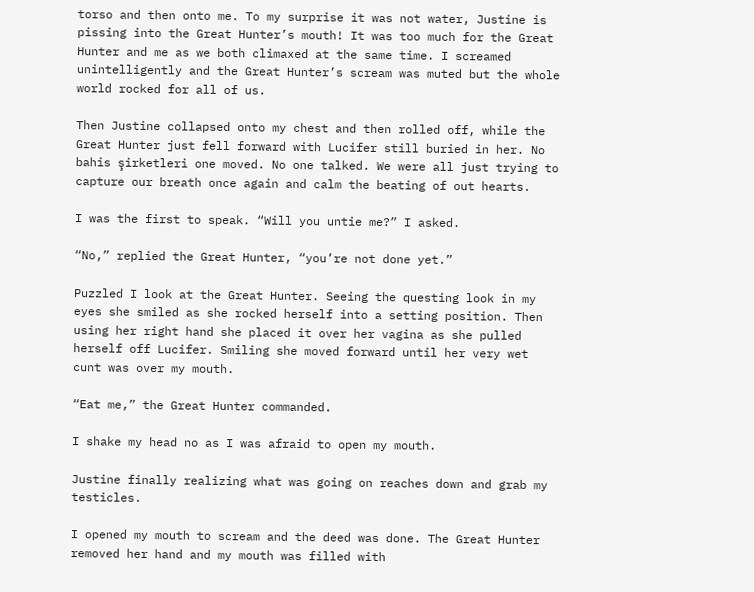torso and then onto me. To my surprise it was not water, Justine is pissing into the Great Hunter’s mouth! It was too much for the Great Hunter and me as we both climaxed at the same time. I screamed unintelligently and the Great Hunter’s scream was muted but the whole world rocked for all of us.

Then Justine collapsed onto my chest and then rolled off, while the Great Hunter just fell forward with Lucifer still buried in her. No bahis şirketleri one moved. No one talked. We were all just trying to capture our breath once again and calm the beating of out hearts.

I was the first to speak. “Will you untie me?” I asked.

“No,” replied the Great Hunter, “you’re not done yet.”

Puzzled I look at the Great Hunter. Seeing the questing look in my eyes she smiled as she rocked herself into a setting position. Then using her right hand she placed it over her vagina as she pulled herself off Lucifer. Smiling she moved forward until her very wet cunt was over my mouth.

“Eat me,” the Great Hunter commanded.

I shake my head no as I was afraid to open my mouth.

Justine finally realizing what was going on reaches down and grab my testicles.

I opened my mouth to scream and the deed was done. The Great Hunter removed her hand and my mouth was filled with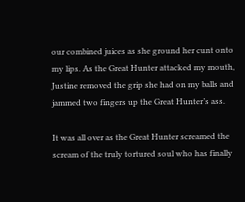our combined juices as she ground her cunt onto my lips. As the Great Hunter attacked my mouth, Justine removed the grip she had on my balls and jammed two fingers up the Great Hunter’s ass.

It was all over as the Great Hunter screamed the scream of the truly tortured soul who has finally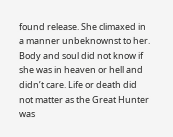found release. She climaxed in a manner unbeknownst to her. Body and soul did not know if she was in heaven or hell and didn’t care. Life or death did not matter as the Great Hunter was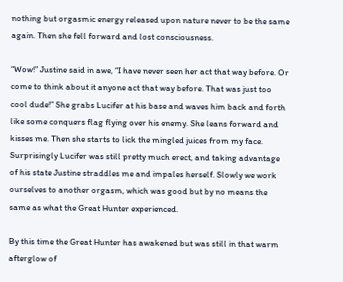nothing but orgasmic energy released upon nature never to be the same again. Then she fell forward and lost consciousness.

“Wow!” Justine said in awe, “I have never seen her act that way before. Or come to think about it anyone act that way before. That was just too cool dude!” She grabs Lucifer at his base and waves him back and forth like some conquers flag flying over his enemy. She leans forward and kisses me. Then she starts to lick the mingled juices from my face. Surprisingly Lucifer was still pretty much erect, and taking advantage of his state Justine straddles me and impales herself. Slowly we work ourselves to another orgasm, which was good but by no means the same as what the Great Hunter experienced.

By this time the Great Hunter has awakened but was still in that warm afterglow of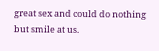great sex and could do nothing but smile at us.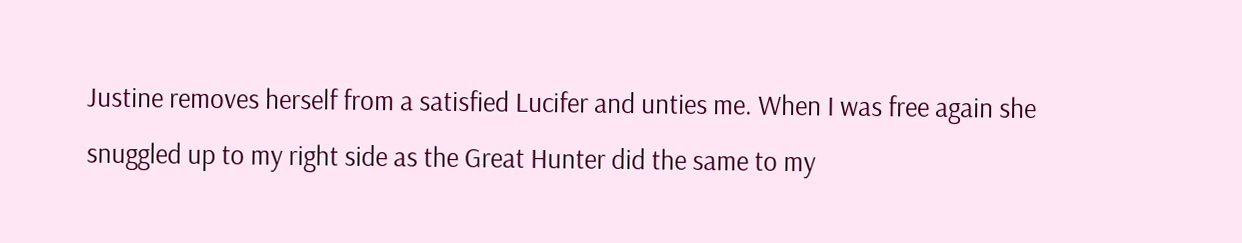Justine removes herself from a satisfied Lucifer and unties me. When I was free again she snuggled up to my right side as the Great Hunter did the same to my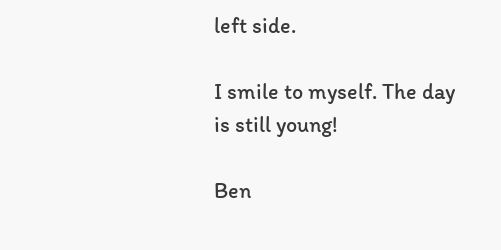left side.

I smile to myself. The day is still young!

Ben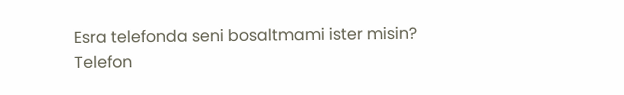Esra telefonda seni bosaltmami ister misin?
Telefon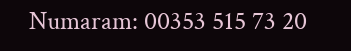Numaram: 00353 515 73 20